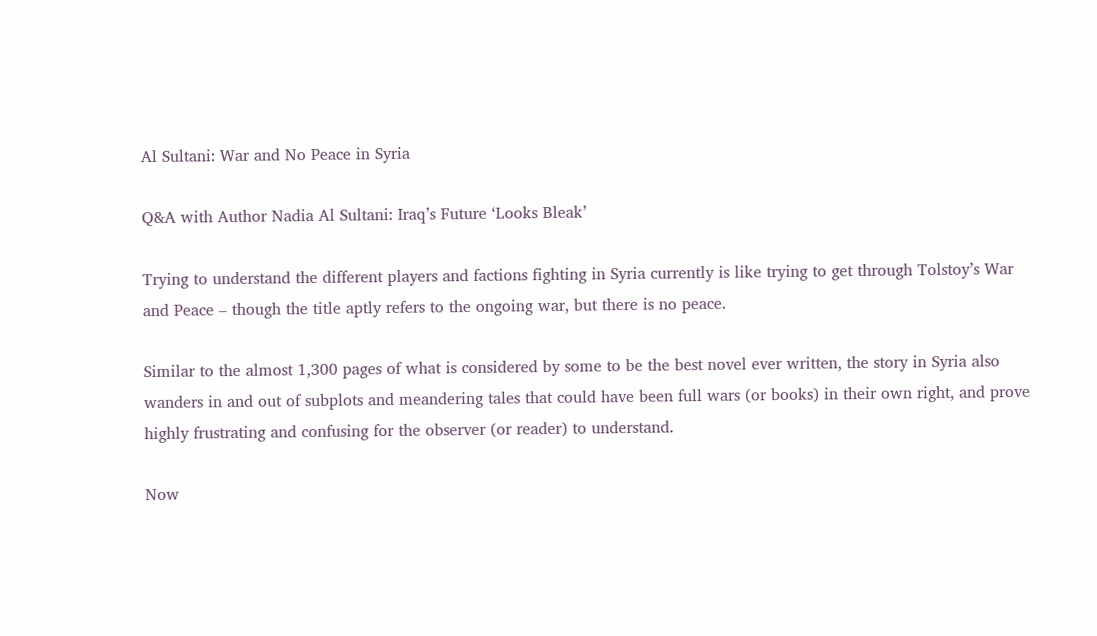Al Sultani: War and No Peace in Syria

Q&A with Author Nadia Al Sultani: Iraq’s Future ‘Looks Bleak’

Trying to understand the different players and factions fighting in Syria currently is like trying to get through Tolstoy’s War and Peace – though the title aptly refers to the ongoing war, but there is no peace.

Similar to the almost 1,300 pages of what is considered by some to be the best novel ever written, the story in Syria also wanders in and out of subplots and meandering tales that could have been full wars (or books) in their own right, and prove highly frustrating and confusing for the observer (or reader) to understand.

Now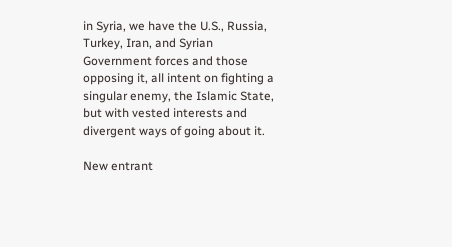in Syria, we have the U.S., Russia, Turkey, Iran, and Syrian Government forces and those opposing it, all intent on fighting a singular enemy, the Islamic State, but with vested interests and divergent ways of going about it.

New entrant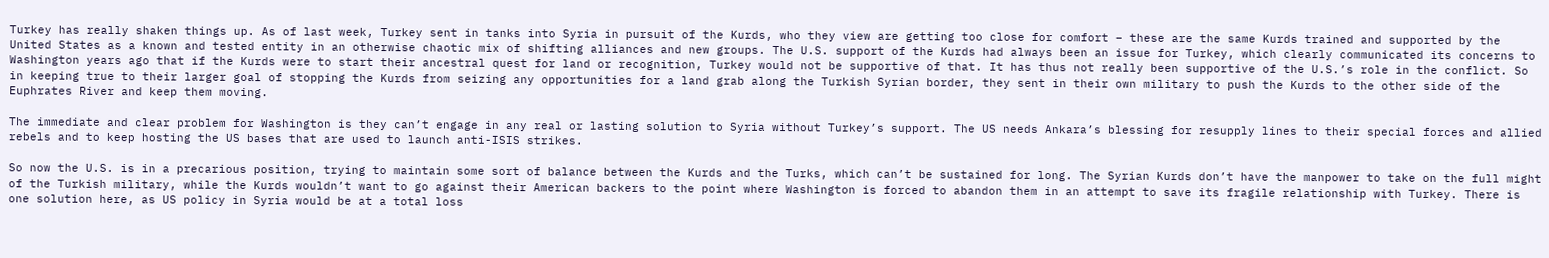Turkey has really shaken things up. As of last week, Turkey sent in tanks into Syria in pursuit of the Kurds, who they view are getting too close for comfort – these are the same Kurds trained and supported by the United States as a known and tested entity in an otherwise chaotic mix of shifting alliances and new groups. The U.S. support of the Kurds had always been an issue for Turkey, which clearly communicated its concerns to Washington years ago that if the Kurds were to start their ancestral quest for land or recognition, Turkey would not be supportive of that. It has thus not really been supportive of the U.S.’s role in the conflict. So in keeping true to their larger goal of stopping the Kurds from seizing any opportunities for a land grab along the Turkish Syrian border, they sent in their own military to push the Kurds to the other side of the Euphrates River and keep them moving.

The immediate and clear problem for Washington is they can’t engage in any real or lasting solution to Syria without Turkey’s support. The US needs Ankara’s blessing for resupply lines to their special forces and allied rebels and to keep hosting the US bases that are used to launch anti-ISIS strikes.

So now the U.S. is in a precarious position, trying to maintain some sort of balance between the Kurds and the Turks, which can’t be sustained for long. The Syrian Kurds don’t have the manpower to take on the full might of the Turkish military, while the Kurds wouldn’t want to go against their American backers to the point where Washington is forced to abandon them in an attempt to save its fragile relationship with Turkey. There is one solution here, as US policy in Syria would be at a total loss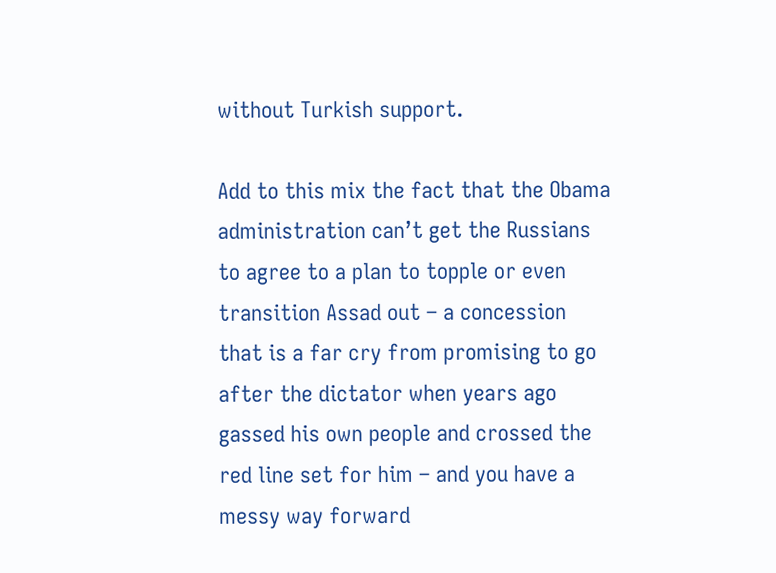without Turkish support.

Add to this mix the fact that the Obama administration can’t get the Russians to agree to a plan to topple or even transition Assad out – a concession that is a far cry from promising to go after the dictator when years ago gassed his own people and crossed the red line set for him – and you have a messy way forward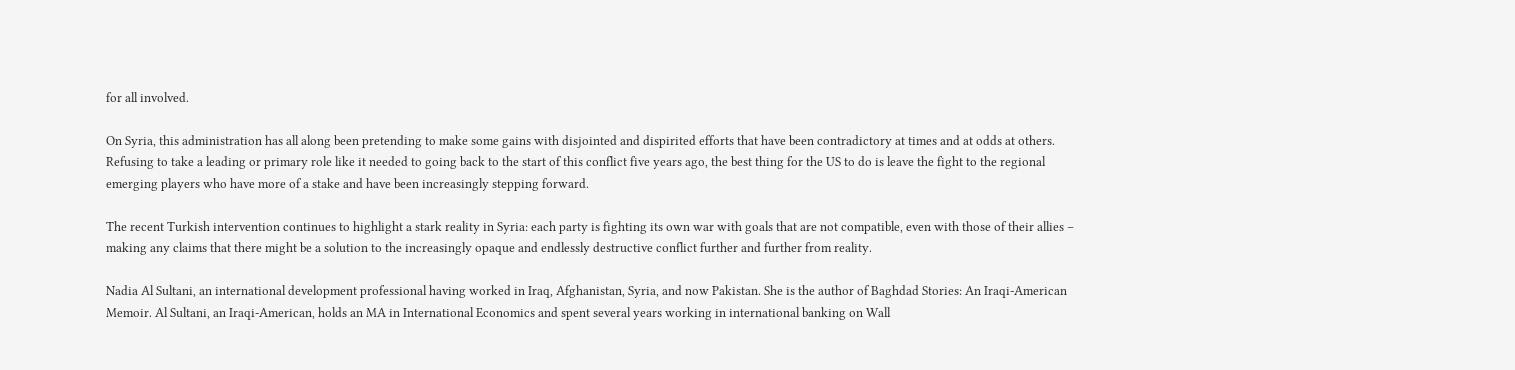for all involved.

On Syria, this administration has all along been pretending to make some gains with disjointed and dispirited efforts that have been contradictory at times and at odds at others. Refusing to take a leading or primary role like it needed to going back to the start of this conflict five years ago, the best thing for the US to do is leave the fight to the regional emerging players who have more of a stake and have been increasingly stepping forward.

The recent Turkish intervention continues to highlight a stark reality in Syria: each party is fighting its own war with goals that are not compatible, even with those of their allies – making any claims that there might be a solution to the increasingly opaque and endlessly destructive conflict further and further from reality.

Nadia Al Sultani, an international development professional having worked in Iraq, Afghanistan, Syria, and now Pakistan. She is the author of Baghdad Stories: An Iraqi-American Memoir. Al Sultani, an Iraqi-American, holds an MA in International Economics and spent several years working in international banking on Wall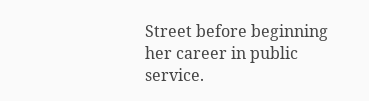Street before beginning her career in public service.